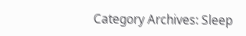Category Archives: Sleep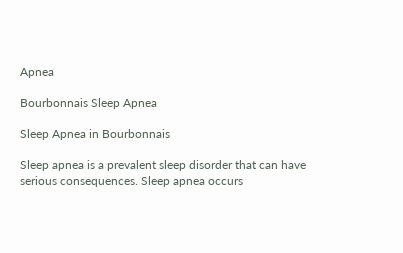Apnea

Bourbonnais Sleep Apnea

Sleep Apnea in Bourbonnais

Sleep apnea is a prevalent sleep disorder that can have serious consequences. Sleep apnea occurs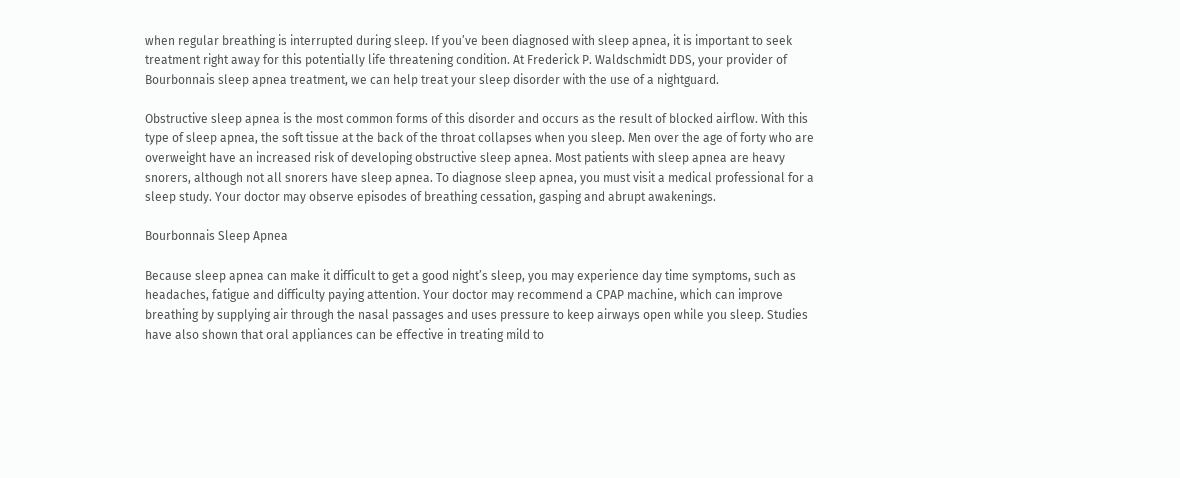when regular breathing is interrupted during sleep. If you’ve been diagnosed with sleep apnea, it is important to seek treatment right away for this potentially life threatening condition. At Frederick P. Waldschmidt DDS, your provider of Bourbonnais sleep apnea treatment, we can help treat your sleep disorder with the use of a nightguard.

Obstructive sleep apnea is the most common forms of this disorder and occurs as the result of blocked airflow. With this type of sleep apnea, the soft tissue at the back of the throat collapses when you sleep. Men over the age of forty who are overweight have an increased risk of developing obstructive sleep apnea. Most patients with sleep apnea are heavy snorers, although not all snorers have sleep apnea. To diagnose sleep apnea, you must visit a medical professional for a sleep study. Your doctor may observe episodes of breathing cessation, gasping and abrupt awakenings.

Bourbonnais Sleep Apnea

Because sleep apnea can make it difficult to get a good night’s sleep, you may experience day time symptoms, such as headaches, fatigue and difficulty paying attention. Your doctor may recommend a CPAP machine, which can improve breathing by supplying air through the nasal passages and uses pressure to keep airways open while you sleep. Studies have also shown that oral appliances can be effective in treating mild to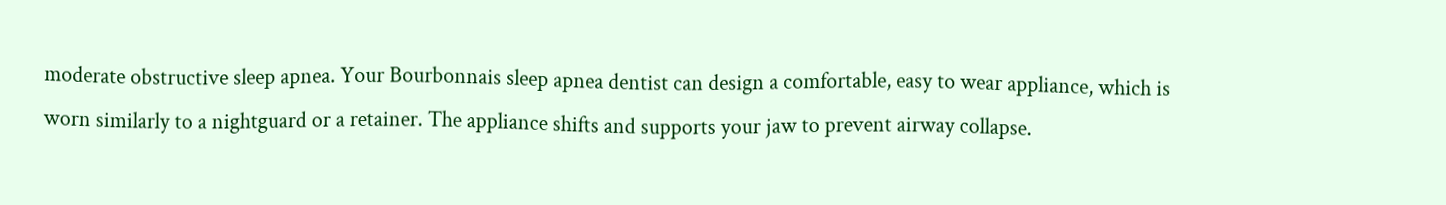moderate obstructive sleep apnea. Your Bourbonnais sleep apnea dentist can design a comfortable, easy to wear appliance, which is worn similarly to a nightguard or a retainer. The appliance shifts and supports your jaw to prevent airway collapse.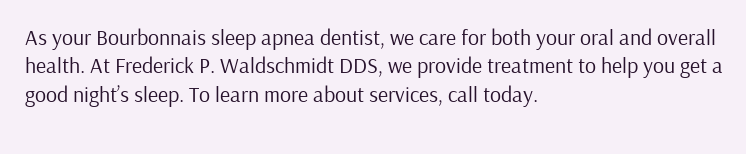As your Bourbonnais sleep apnea dentist, we care for both your oral and overall health. At Frederick P. Waldschmidt DDS, we provide treatment to help you get a good night’s sleep. To learn more about services, call today.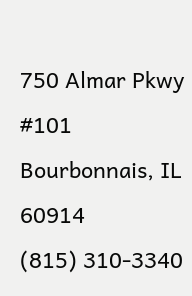750 Almar Pkwy #101
Bourbonnais, IL 60914
(815) 310-3340